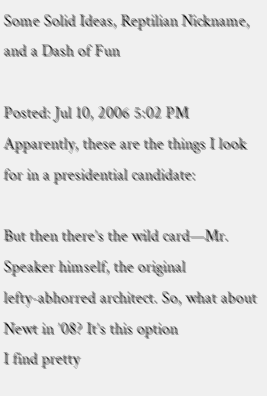Some Solid Ideas, Reptilian Nickname, and a Dash of Fun

Posted: Jul 10, 2006 5:02 PM
Apparently, these are the things I look for in a presidential candidate:

But then there’s the wild card—Mr. Speaker himself, the original
lefty-abhorred architect. So, what about Newt in ’08? It’s this option
I find pretty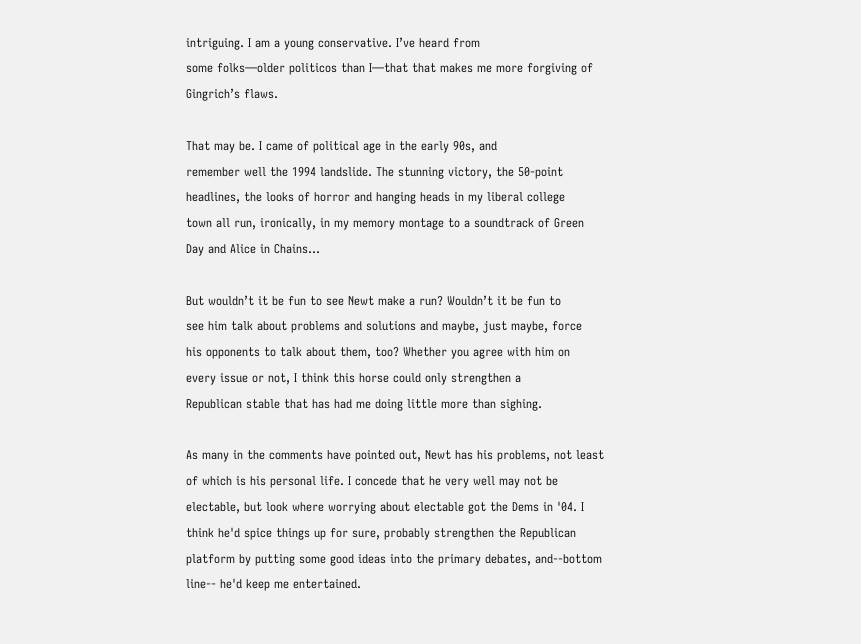intriguing. I am a young conservative. I’ve heard from
some folks—older politicos than I—that that makes me more forgiving of
Gingrich’s flaws.

That may be. I came of political age in the early 90s, and
remember well the 1994 landslide. The stunning victory, the 50-point
headlines, the looks of horror and hanging heads in my liberal college
town all run, ironically, in my memory montage to a soundtrack of Green
Day and Alice in Chains...

But wouldn’t it be fun to see Newt make a run? Wouldn’t it be fun to
see him talk about problems and solutions and maybe, just maybe, force
his opponents to talk about them, too? Whether you agree with him on
every issue or not, I think this horse could only strengthen a
Republican stable that has had me doing little more than sighing.

As many in the comments have pointed out, Newt has his problems, not least of which is his personal life. I concede that he very well may not be electable, but look where worrying about electable got the Dems in '04. I think he'd spice things up for sure, probably strengthen the Republican platform by putting some good ideas into the primary debates, and--bottom line-- he'd keep me entertained.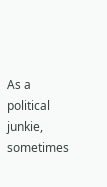As a political junkie, sometimes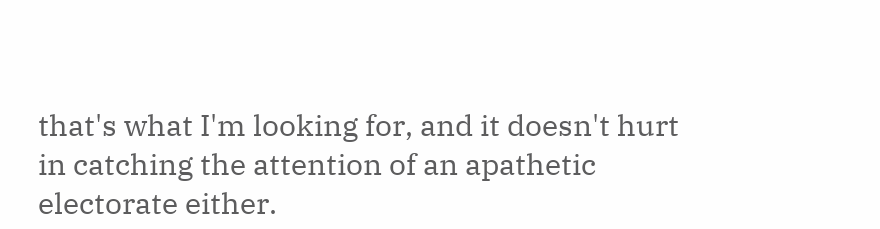that's what I'm looking for, and it doesn't hurt in catching the attention of an apathetic electorate either.